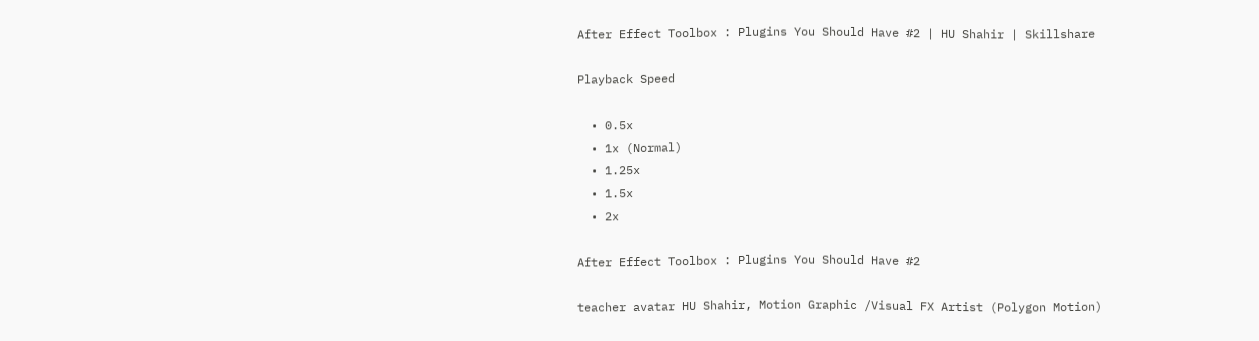After Effect Toolbox : Plugins You Should Have #2 | HU Shahir | Skillshare

Playback Speed

  • 0.5x
  • 1x (Normal)
  • 1.25x
  • 1.5x
  • 2x

After Effect Toolbox : Plugins You Should Have #2

teacher avatar HU Shahir, Motion Graphic /Visual FX Artist (Polygon Motion)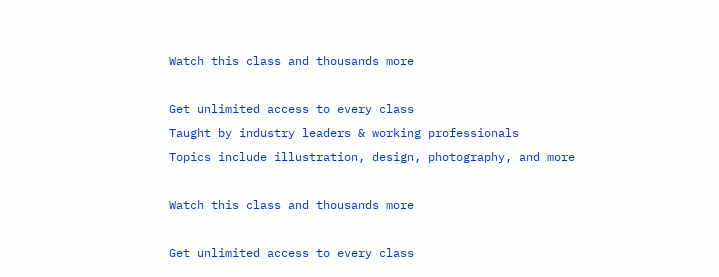Watch this class and thousands more

Get unlimited access to every class
Taught by industry leaders & working professionals
Topics include illustration, design, photography, and more

Watch this class and thousands more

Get unlimited access to every class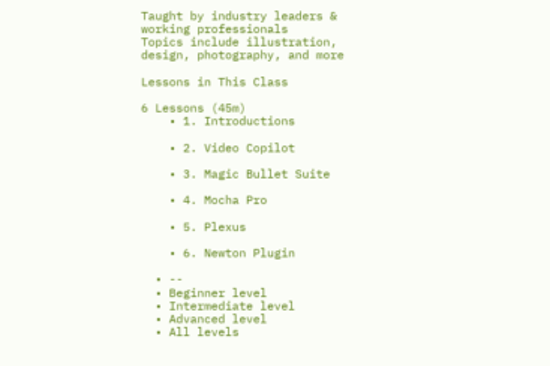Taught by industry leaders & working professionals
Topics include illustration, design, photography, and more

Lessons in This Class

6 Lessons (45m)
    • 1. Introductions

    • 2. Video Copilot

    • 3. Magic Bullet Suite

    • 4. Mocha Pro

    • 5. Plexus

    • 6. Newton Plugin

  • --
  • Beginner level
  • Intermediate level
  • Advanced level
  • All levels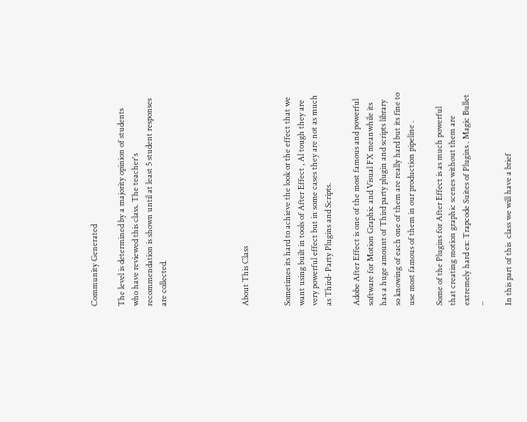Community Generated

The level is determined by a majority opinion of students who have reviewed this class. The teacher's recommendation is shown until at least 5 student responses are collected.





About This Class


Sometimes its hard to achieve the look or the effect that we want using built in tools of After Effect , Al tough they are very powerful effect but in some cases they are not as much as Third- Party Plugins and Scripts.

Adobe After Effect is one of the most famous and powerful software for Motion Graphic and Visual FX meanwhile its has a huge amount of Third party plugin and scripts library so knowing of each one of them are really hard but its fine to use most famous of them in our production pipeline .

Some of the Plugins for After Effect is as much powerful that creating motion graphic scenes without them are extremely hard ex: Trapcode Suites of Plugins . Magic Bullet ..

In this part of this  class we will have a brief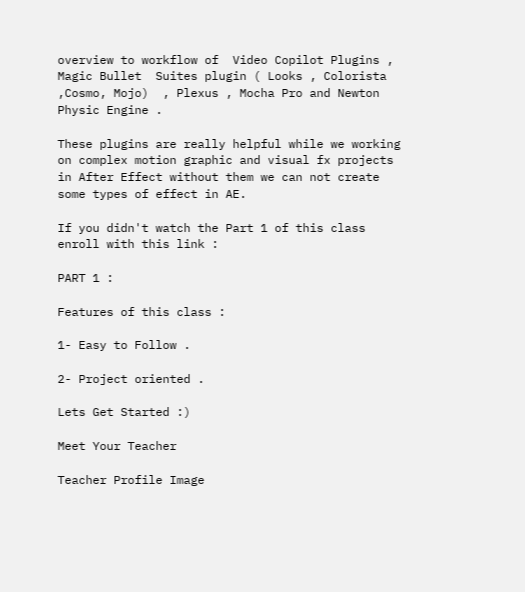overview to workflow of  Video Copilot Plugins , Magic Bullet  Suites plugin ( Looks , Colorista ,Cosmo, Mojo)  , Plexus , Mocha Pro and Newton Physic Engine .

These plugins are really helpful while we working on complex motion graphic and visual fx projects in After Effect without them we can not create some types of effect in AE.

If you didn't watch the Part 1 of this class enroll with this link :

PART 1 :

Features of this class :

1- Easy to Follow .

2- Project oriented .

Lets Get Started :)

Meet Your Teacher

Teacher Profile Image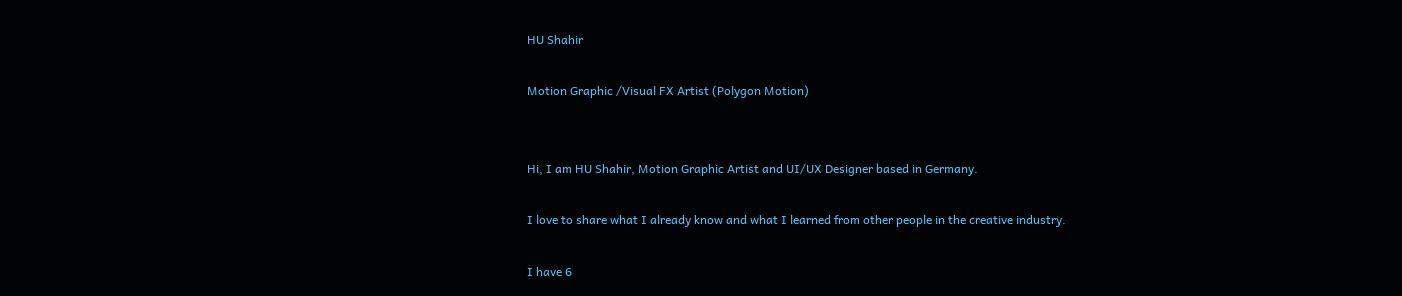HU Shahir

Motion Graphic /Visual FX Artist (Polygon Motion)


Hi, I am HU Shahir, Motion Graphic Artist and UI/UX Designer based in Germany.

I love to share what I already know and what I learned from other people in the creative industry.

I have 6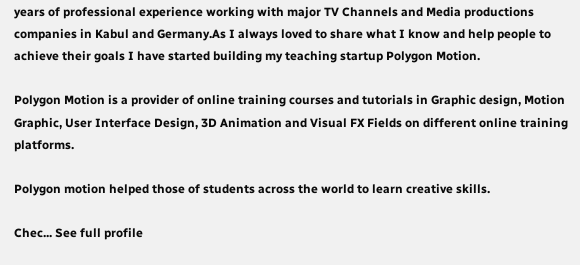years of professional experience working with major TV Channels and Media productions companies in Kabul and Germany.As I always loved to share what I know and help people to achieve their goals I have started building my teaching startup Polygon Motion.

Polygon Motion is a provider of online training courses and tutorials in Graphic design, Motion Graphic, User Interface Design, 3D Animation and Visual FX Fields on different online training platforms.

Polygon motion helped those of students across the world to learn creative skills.

Chec... See full profile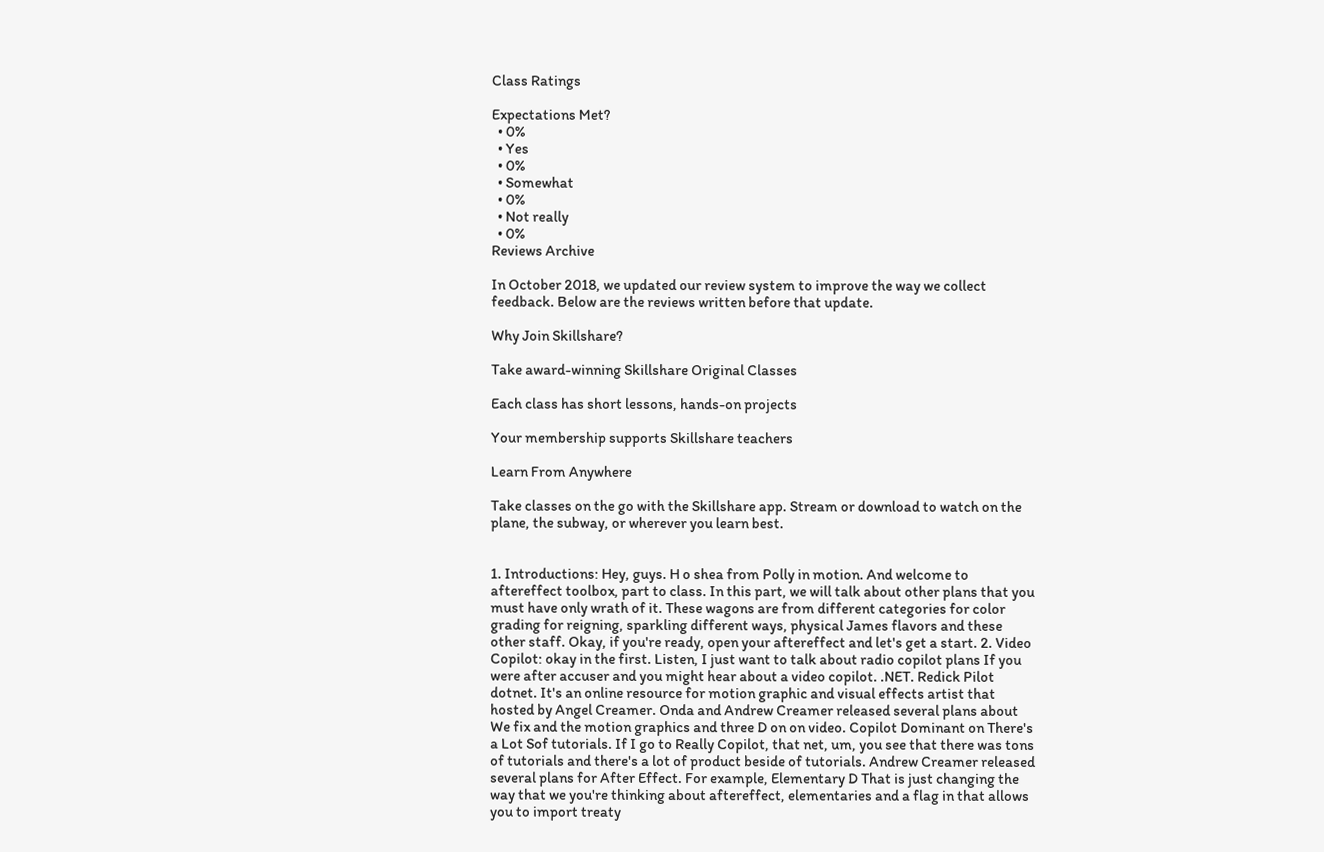Class Ratings

Expectations Met?
  • 0%
  • Yes
  • 0%
  • Somewhat
  • 0%
  • Not really
  • 0%
Reviews Archive

In October 2018, we updated our review system to improve the way we collect feedback. Below are the reviews written before that update.

Why Join Skillshare?

Take award-winning Skillshare Original Classes

Each class has short lessons, hands-on projects

Your membership supports Skillshare teachers

Learn From Anywhere

Take classes on the go with the Skillshare app. Stream or download to watch on the plane, the subway, or wherever you learn best.


1. Introductions: Hey, guys. H o shea from Polly in motion. And welcome to aftereffect toolbox, part to class. In this part, we will talk about other plans that you must have only wrath of it. These wagons are from different categories for color grading for reigning, sparkling different ways, physical James flavors and these other staff. Okay, if you're ready, open your aftereffect and let's get a start. 2. Video Copilot: okay in the first. Listen, I just want to talk about radio copilot plans If you were after accuser and you might hear about a video copilot. .NET. Redick Pilot dotnet. It's an online resource for motion graphic and visual effects artist that hosted by Angel Creamer. Onda and Andrew Creamer released several plans about We fix and the motion graphics and three D on on video. Copilot Dominant on There's a Lot Sof tutorials. If I go to Really Copilot, that net, um, you see that there was tons of tutorials and there's a lot of product beside of tutorials. Andrew Creamer released several plans for After Effect. For example, Elementary D That is just changing the way that we you're thinking about aftereffect, elementaries and a flag in that allows you to import treaty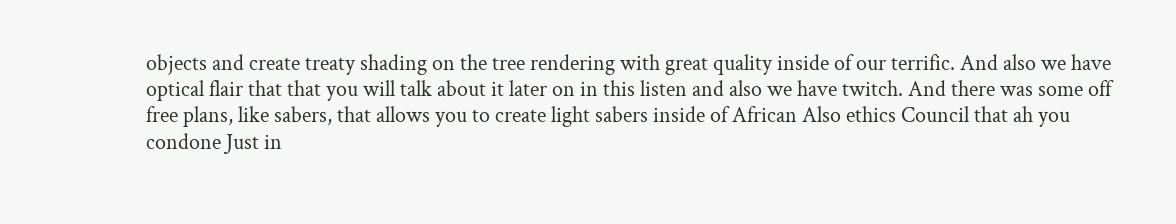objects and create treaty shading on the tree rendering with great quality inside of our terrific. And also we have optical flair that that you will talk about it later on in this listen and also we have twitch. And there was some off free plans, like sabers, that allows you to create light sabers inside of African Also ethics Council that ah you condone Just in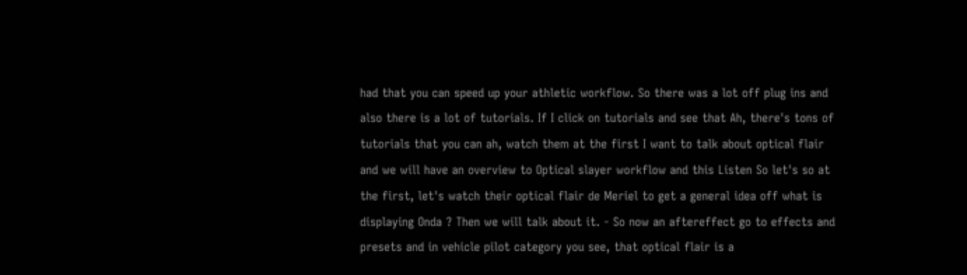had that you can speed up your athletic workflow. So there was a lot off plug ins and also there is a lot of tutorials. If I click on tutorials and see that Ah, there's tons of tutorials that you can ah, watch them at the first I want to talk about optical flair and we will have an overview to Optical slayer workflow and this Listen So let's so at the first, let's watch their optical flair de Meriel to get a general idea off what is displaying Onda ? Then we will talk about it. - So now an aftereffect go to effects and presets and in vehicle pilot category you see, that optical flair is a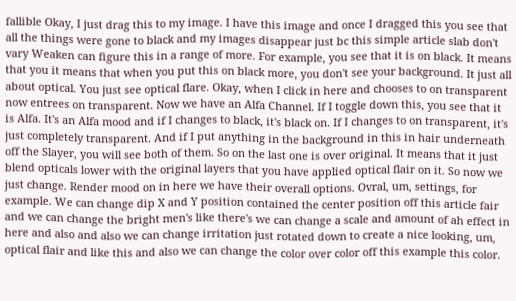fallible Okay, I just drag this to my image. I have this image and once I dragged this you see that all the things were gone to black and my images disappear just bc this simple article slab don't vary Weaken can figure this in a range of more. For example, you see that it is on black. It means that you it means that when you put this on black more, you don't see your background. It just all about optical. You just see optical flare. Okay, when I click in here and chooses to on transparent now entrees on transparent. Now we have an Alfa Channel. If I toggle down this, you see that it is Alfa. It's an Alfa mood and if I changes to black, it's black on. If I changes to on transparent, it's just completely transparent. And if I put anything in the background in this in hair underneath off the Slayer, you will see both of them. So on the last one is over original. It means that it just blend opticals lower with the original layers that you have applied optical flair on it. So now we just change. Render mood on in here we have their overall options. Ovral, um, settings, for example. We can change dip X and Y position contained the center position off this article fair and we can change the bright men's like there's we can change a scale and amount of ah effect in here and also and also we can change irritation just rotated down to create a nice looking, um, optical flair and like this and also we can change the color over color off this example this color.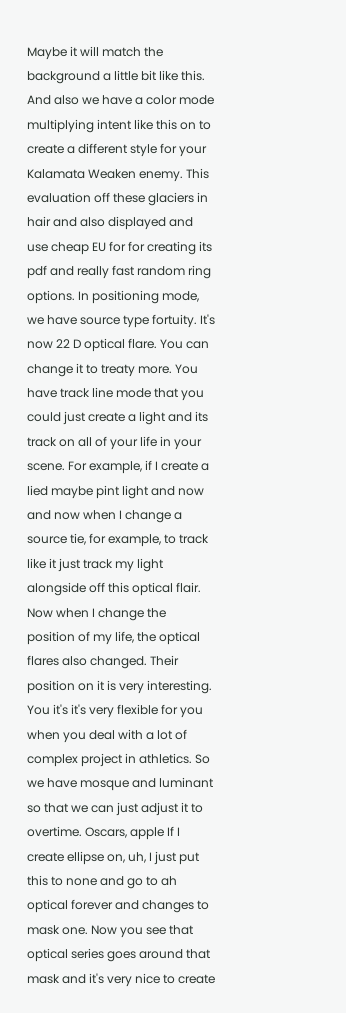Maybe it will match the background a little bit like this. And also we have a color mode multiplying intent like this on to create a different style for your Kalamata Weaken enemy. This evaluation off these glaciers in hair and also displayed and use cheap EU for for creating its pdf and really fast random ring options. In positioning mode, we have source type fortuity. It's now 22 D optical flare. You can change it to treaty more. You have track line mode that you could just create a light and its track on all of your life in your scene. For example, if I create a lied maybe pint light and now and now when I change a source tie, for example, to track like it just track my light alongside off this optical flair. Now when I change the position of my life, the optical flares also changed. Their position on it is very interesting. You it's it's very flexible for you when you deal with a lot of complex project in athletics. So we have mosque and luminant so that we can just adjust it to overtime. Oscars, apple If I create ellipse on, uh, I just put this to none and go to ah optical forever and changes to mask one. Now you see that optical series goes around that mask and it's very nice to create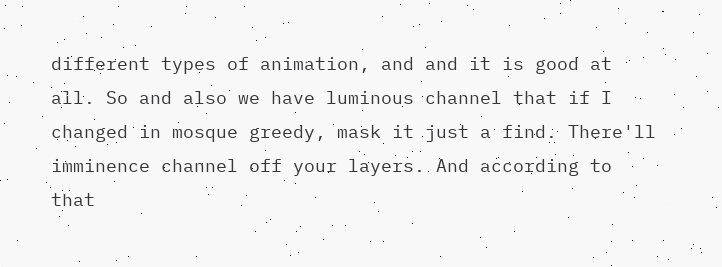different types of animation, and and it is good at all. So and also we have luminous channel that if I changed in mosque greedy, mask it just a find. There'll imminence channel off your layers. And according to that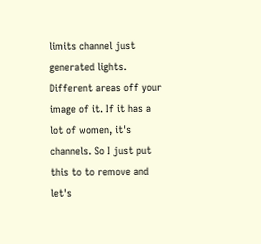limits channel just generated lights. Different areas off your image of it. If it has a lot of women, it's channels. So I just put this to to remove and let's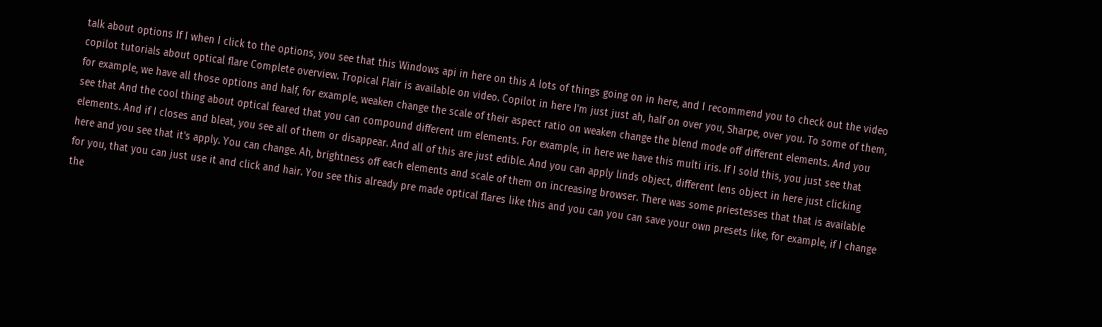talk about options If I when I click to the options, you see that this Windows api in here on this A lots of things going on in here, and I recommend you to check out the video copilot tutorials about optical flare Complete overview. Tropical Flair is available on video. Copilot in here I'm just just ah, half on over you, Sharpe, over you. To some of them, for example, we have all those options and half, for example, weaken change the scale of their aspect ratio on weaken change the blend mode off different elements. And you see that And the cool thing about optical feared that you can compound different um elements. For example, in here we have this multi iris. If I sold this, you just see that elements. And if I closes and bleat, you see all of them or disappear. And all of this are just edible. And you can apply linds object, different lens object in here just clicking here and you see that it's apply. You can change. Ah, brightness off each elements and scale of them on increasing browser. There was some priestesses that that is available for you, that you can just use it and click and hair. You see this already pre made optical flares like this and you can you can save your own presets like, for example, if I change the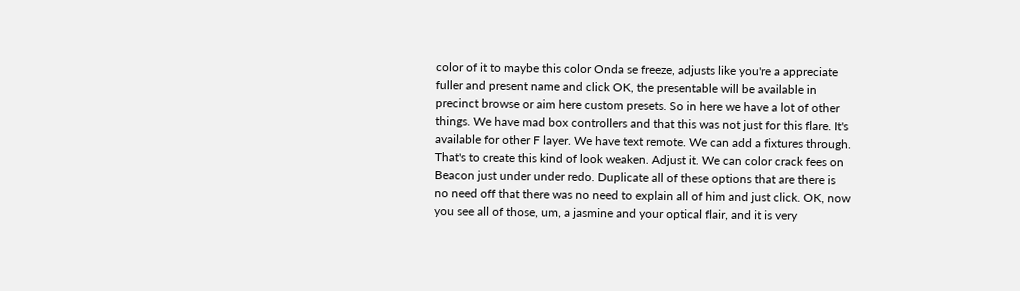color of it to maybe this color Onda se freeze, adjusts like you're a appreciate fuller and present name and click OK, the presentable will be available in precinct browse or aim here custom presets. So in here we have a lot of other things. We have mad box controllers and that this was not just for this flare. It's available for other F layer. We have text remote. We can add a fixtures through. That's to create this kind of look weaken. Adjust it. We can color crack fees on Beacon just under under redo. Duplicate all of these options that are there is no need off that there was no need to explain all of him and just click. OK, now you see all of those, um, a jasmine and your optical flair, and it is very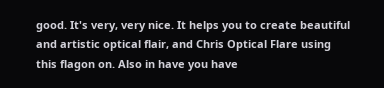good. It's very, very nice. It helps you to create beautiful and artistic optical flair, and Chris Optical Flare using this flagon on. Also in have you have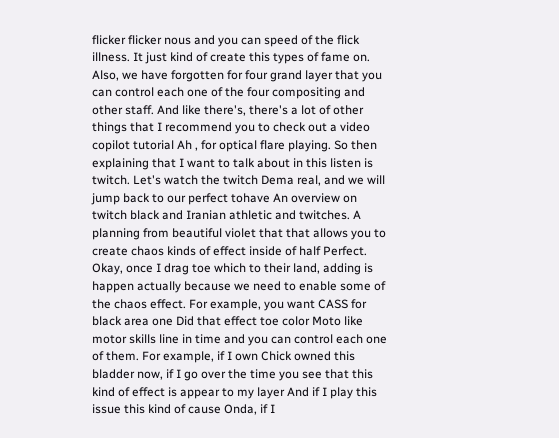flicker flicker nous and you can speed of the flick illness. It just kind of create this types of fame on. Also, we have forgotten for four grand layer that you can control each one of the four compositing and other staff. And like there's, there's a lot of other things that I recommend you to check out a video copilot tutorial Ah , for optical flare playing. So then explaining that I want to talk about in this listen is twitch. Let's watch the twitch Dema real, and we will jump back to our perfect tohave An overview on twitch black and Iranian athletic and twitches. A planning from beautiful violet that that allows you to create chaos kinds of effect inside of half Perfect. Okay, once I drag toe which to their land, adding is happen actually because we need to enable some of the chaos effect. For example, you want CASS for black area one Did that effect toe color Moto like motor skills line in time and you can control each one of them. For example, if I own Chick owned this bladder now, if I go over the time you see that this kind of effect is appear to my layer And if I play this issue this kind of cause Onda, if I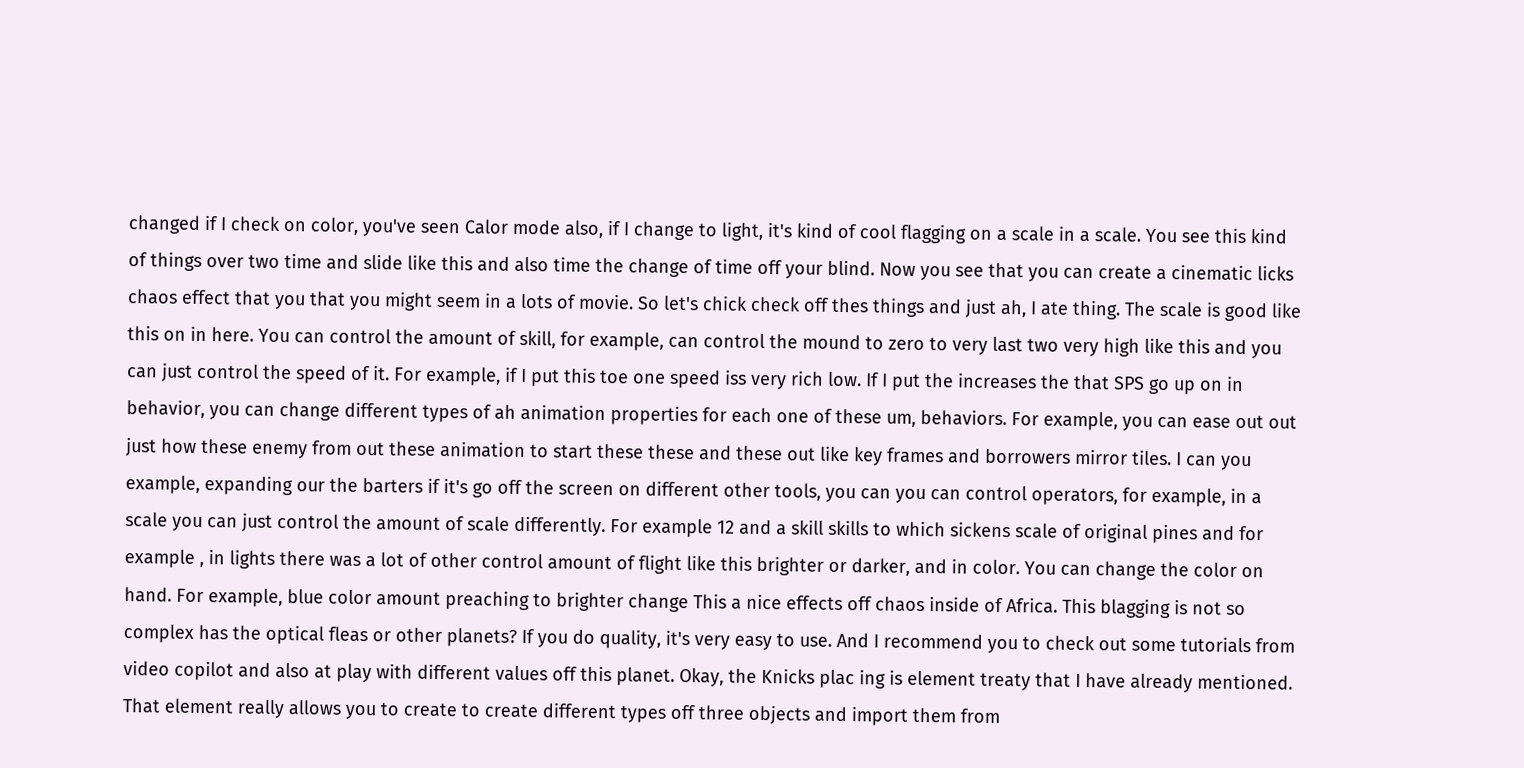changed if I check on color, you've seen Calor mode also, if I change to light, it's kind of cool flagging on a scale in a scale. You see this kind of things over two time and slide like this and also time the change of time off your blind. Now you see that you can create a cinematic licks chaos effect that you that you might seem in a lots of movie. So let's chick check off thes things and just ah, I ate thing. The scale is good like this on in here. You can control the amount of skill, for example, can control the mound to zero to very last two very high like this and you can just control the speed of it. For example, if I put this toe one speed iss very rich low. If I put the increases the that SPS go up on in behavior, you can change different types of ah animation properties for each one of these um, behaviors. For example, you can ease out out just how these enemy from out these animation to start these these and these out like key frames and borrowers mirror tiles. I can you example, expanding our the barters if it's go off the screen on different other tools, you can you can control operators, for example, in a scale you can just control the amount of scale differently. For example 12 and a skill skills to which sickens scale of original pines and for example , in lights there was a lot of other control amount of flight like this brighter or darker, and in color. You can change the color on hand. For example, blue color amount preaching to brighter change This a nice effects off chaos inside of Africa. This blagging is not so complex has the optical fleas or other planets? If you do quality, it's very easy to use. And I recommend you to check out some tutorials from video copilot and also at play with different values off this planet. Okay, the Knicks plac ing is element treaty that I have already mentioned. That element really allows you to create to create different types off three objects and import them from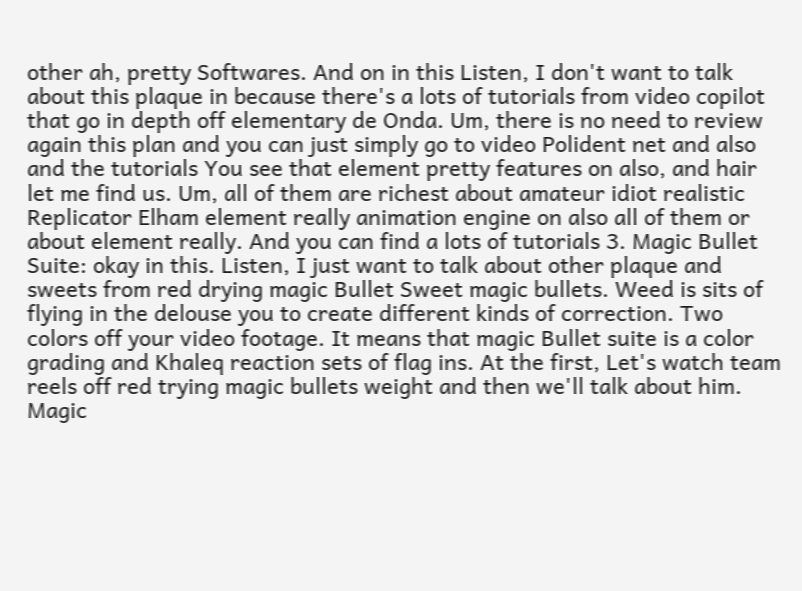other ah, pretty Softwares. And on in this Listen, I don't want to talk about this plaque in because there's a lots of tutorials from video copilot that go in depth off elementary de Onda. Um, there is no need to review again this plan and you can just simply go to video Polident net and also and the tutorials You see that element pretty features on also, and hair let me find us. Um, all of them are richest about amateur idiot realistic Replicator Elham element really animation engine on also all of them or about element really. And you can find a lots of tutorials 3. Magic Bullet Suite: okay in this. Listen, I just want to talk about other plaque and sweets from red drying magic Bullet Sweet magic bullets. Weed is sits of flying in the delouse you to create different kinds of correction. Two colors off your video footage. It means that magic Bullet suite is a color grading and Khaleq reaction sets of flag ins. At the first, Let's watch team reels off red trying magic bullets weight and then we'll talk about him. Magic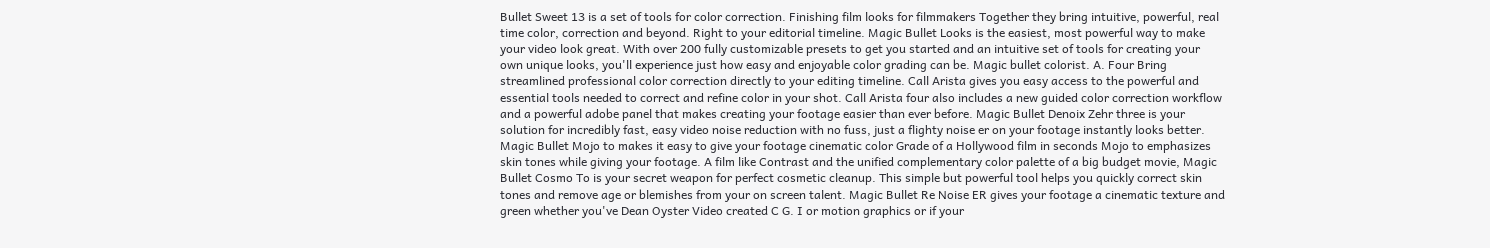Bullet Sweet 13 is a set of tools for color correction. Finishing film looks for filmmakers Together they bring intuitive, powerful, real time color, correction and beyond. Right to your editorial timeline. Magic Bullet Looks is the easiest, most powerful way to make your video look great. With over 200 fully customizable presets to get you started and an intuitive set of tools for creating your own unique looks, you'll experience just how easy and enjoyable color grading can be. Magic bullet colorist. A. Four Bring streamlined professional color correction directly to your editing timeline. Call Arista gives you easy access to the powerful and essential tools needed to correct and refine color in your shot. Call Arista four also includes a new guided color correction workflow and a powerful adobe panel that makes creating your footage easier than ever before. Magic Bullet Denoix Zehr three is your solution for incredibly fast, easy video noise reduction with no fuss, just a flighty noise er on your footage instantly looks better. Magic Bullet Mojo to makes it easy to give your footage cinematic color Grade of a Hollywood film in seconds Mojo to emphasizes skin tones while giving your footage. A film like Contrast and the unified complementary color palette of a big budget movie, Magic Bullet Cosmo To is your secret weapon for perfect cosmetic cleanup. This simple but powerful tool helps you quickly correct skin tones and remove age or blemishes from your on screen talent. Magic Bullet Re Noise ER gives your footage a cinematic texture and green whether you've Dean Oyster Video created C G. I or motion graphics or if your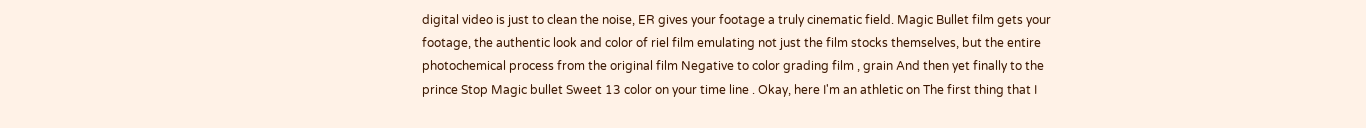digital video is just to clean the noise, ER gives your footage a truly cinematic field. Magic Bullet film gets your footage, the authentic look and color of riel film emulating not just the film stocks themselves, but the entire photochemical process from the original film Negative to color grading film , grain And then yet finally to the prince Stop Magic bullet Sweet 13 color on your time line . Okay, here I'm an athletic on The first thing that I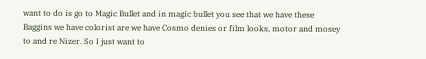want to do is go to Magic Bullet and in magic bullet you see that we have these Baggins we have colorist are we have Cosmo denies or film looks, motor and mosey to and re Nizer. So I just want to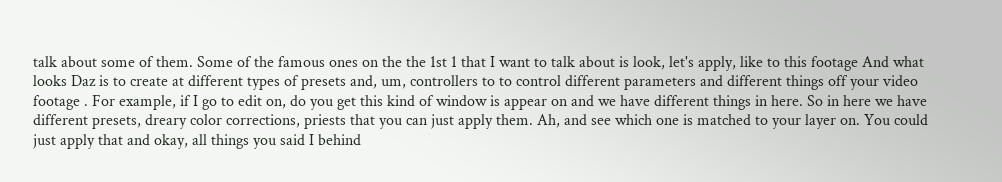talk about some of them. Some of the famous ones on the the 1st 1 that I want to talk about is look, let's apply, like to this footage And what looks Daz is to create at different types of presets and, um, controllers to to control different parameters and different things off your video footage . For example, if I go to edit on, do you get this kind of window is appear on and we have different things in here. So in here we have different presets, dreary color corrections, priests that you can just apply them. Ah, and see which one is matched to your layer on. You could just apply that and okay, all things you said I behind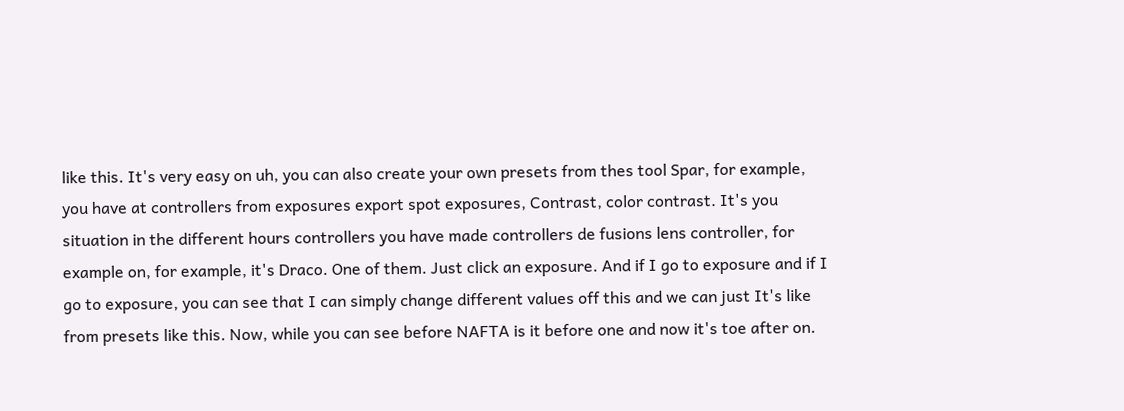like this. It's very easy on uh, you can also create your own presets from thes tool Spar, for example, you have at controllers from exposures export spot exposures, Contrast, color contrast. It's you situation in the different hours controllers you have made controllers de fusions lens controller, for example on, for example, it's Draco. One of them. Just click an exposure. And if I go to exposure and if I go to exposure, you can see that I can simply change different values off this and we can just It's like from presets like this. Now, while you can see before NAFTA is it before one and now it's toe after on.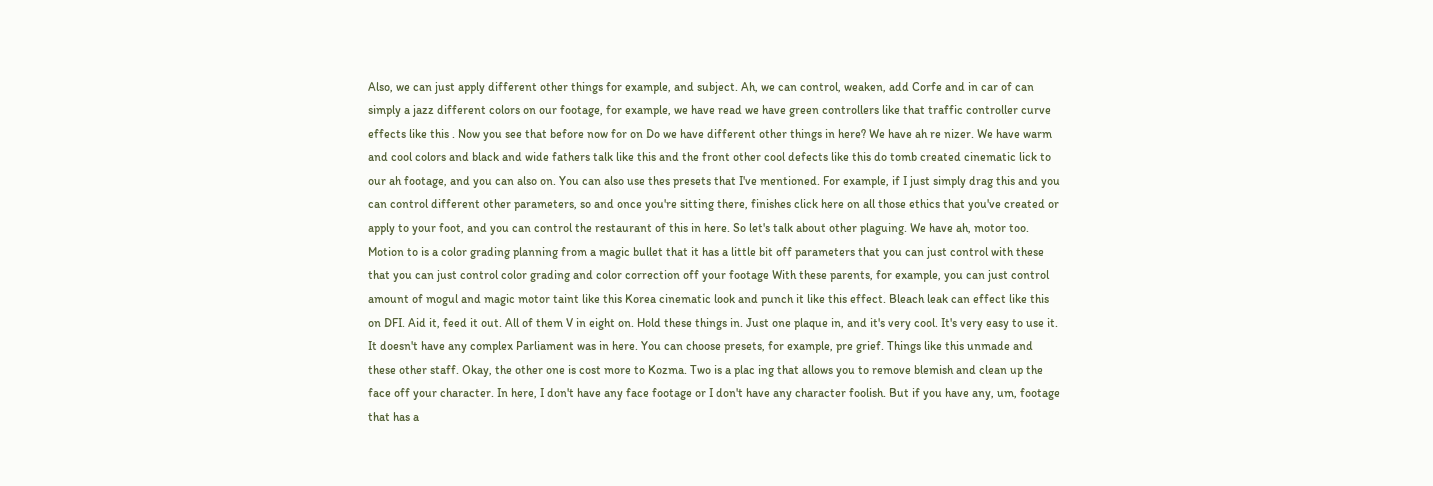Also, we can just apply different other things for example, and subject. Ah, we can control, weaken, add Corfe and in car of can simply a jazz different colors on our footage, for example, we have read we have green controllers like that traffic controller curve effects like this . Now you see that before now for on Do we have different other things in here? We have ah re nizer. We have warm and cool colors and black and wide fathers talk like this and the front other cool defects like this do tomb created cinematic lick to our ah footage, and you can also on. You can also use thes presets that I've mentioned. For example, if I just simply drag this and you can control different other parameters, so and once you're sitting there, finishes click here on all those ethics that you've created or apply to your foot, and you can control the restaurant of this in here. So let's talk about other plaguing. We have ah, motor too. Motion to is a color grading planning from a magic bullet that it has a little bit off parameters that you can just control with these that you can just control color grading and color correction off your footage With these parents, for example, you can just control amount of mogul and magic motor taint like this Korea cinematic look and punch it like this effect. Bleach leak can effect like this on DFI. Aid it, feed it out. All of them V in eight on. Hold these things in. Just one plaque in, and it's very cool. It's very easy to use it. It doesn't have any complex Parliament was in here. You can choose presets, for example, pre grief. Things like this unmade and these other staff. Okay, the other one is cost more to Kozma. Two is a plac ing that allows you to remove blemish and clean up the face off your character. In here, I don't have any face footage or I don't have any character foolish. But if you have any, um, footage that has a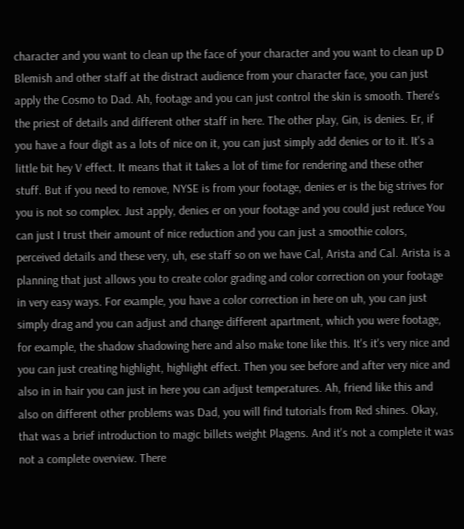character and you want to clean up the face of your character and you want to clean up D Blemish and other staff at the distract audience from your character face, you can just apply the Cosmo to Dad. Ah, footage and you can just control the skin is smooth. There's the priest of details and different other staff in here. The other play, Gin, is denies. Er, if you have a four digit as a lots of nice on it, you can just simply add denies or to it. It's a little bit hey V effect. It means that it takes a lot of time for rendering and these other stuff. But if you need to remove, NYSE is from your footage, denies er is the big strives for you is not so complex. Just apply, denies er on your footage and you could just reduce You can just I trust their amount of nice reduction and you can just a smoothie colors, perceived details and these very, uh, ese staff so on we have Cal, Arista and Cal. Arista is a planning that just allows you to create color grading and color correction on your footage in very easy ways. For example, you have a color correction in here on uh, you can just simply drag and you can adjust and change different apartment, which you were footage, for example, the shadow shadowing here and also make tone like this. It's it's very nice and you can just creating highlight, highlight effect. Then you see before and after very nice and also in in hair you can just in here you can adjust temperatures. Ah, friend like this and also on different other problems was Dad, you will find tutorials from Red shines. Okay, that was a brief introduction to magic billets weight Plagens. And it's not a complete it was not a complete overview. There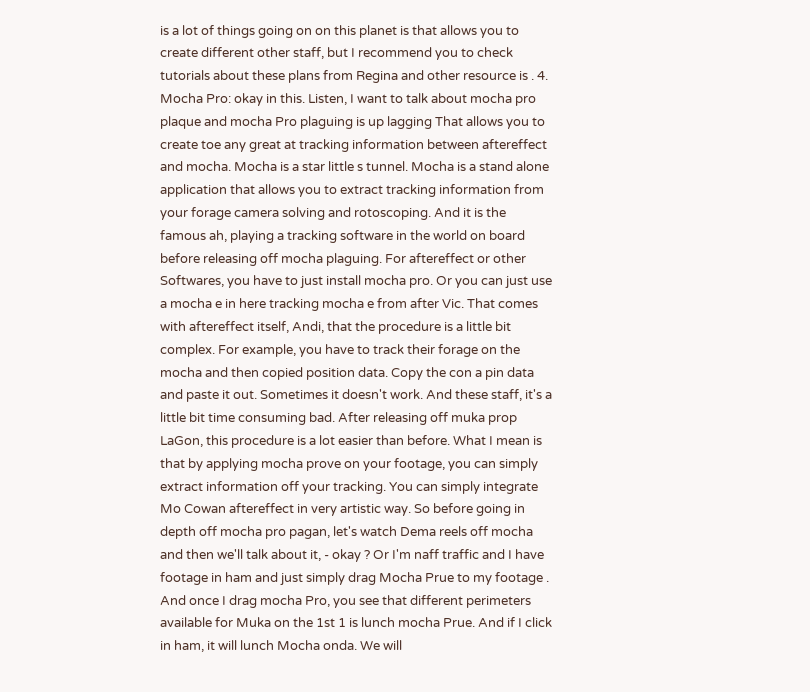is a lot of things going on on this planet is that allows you to create different other staff, but I recommend you to check tutorials about these plans from Regina and other resource is . 4. Mocha Pro: okay in this. Listen, I want to talk about mocha pro plaque and mocha Pro plaguing is up lagging That allows you to create toe any great at tracking information between aftereffect and mocha. Mocha is a star little s tunnel. Mocha is a stand alone application that allows you to extract tracking information from your forage camera solving and rotoscoping. And it is the famous ah, playing a tracking software in the world on board before releasing off mocha plaguing. For aftereffect or other Softwares, you have to just install mocha pro. Or you can just use a mocha e in here tracking mocha e from after Vic. That comes with aftereffect itself, Andi, that the procedure is a little bit complex. For example, you have to track their forage on the mocha and then copied position data. Copy the con a pin data and paste it out. Sometimes it doesn't work. And these staff, it's a little bit time consuming bad. After releasing off muka prop LaGon, this procedure is a lot easier than before. What I mean is that by applying mocha prove on your footage, you can simply extract information off your tracking. You can simply integrate Mo Cowan aftereffect in very artistic way. So before going in depth off mocha pro pagan, let's watch Dema reels off mocha and then we'll talk about it, - okay ? Or I'm naff traffic and I have footage in ham and just simply drag Mocha Prue to my footage . And once I drag mocha Pro, you see that different perimeters available for Muka on the 1st 1 is lunch mocha Prue. And if I click in ham, it will lunch Mocha onda. We will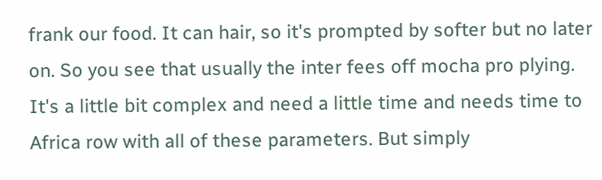frank our food. It can hair, so it's prompted by softer but no later on. So you see that usually the inter fees off mocha pro plying. It's a little bit complex and need a little time and needs time to Africa row with all of these parameters. But simply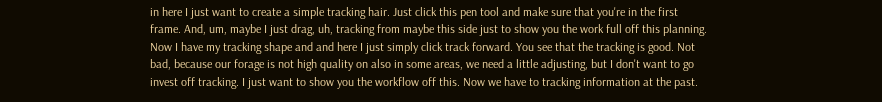in here I just want to create a simple tracking hair. Just click this pen tool and make sure that you're in the first frame. And, um, maybe I just drag, uh, tracking from maybe this side just to show you the work full off this planning. Now I have my tracking shape and and here I just simply click track forward. You see that the tracking is good. Not bad, because our forage is not high quality on also in some areas, we need a little adjusting, but I don't want to go invest off tracking. I just want to show you the workflow off this. Now we have to tracking information at the past.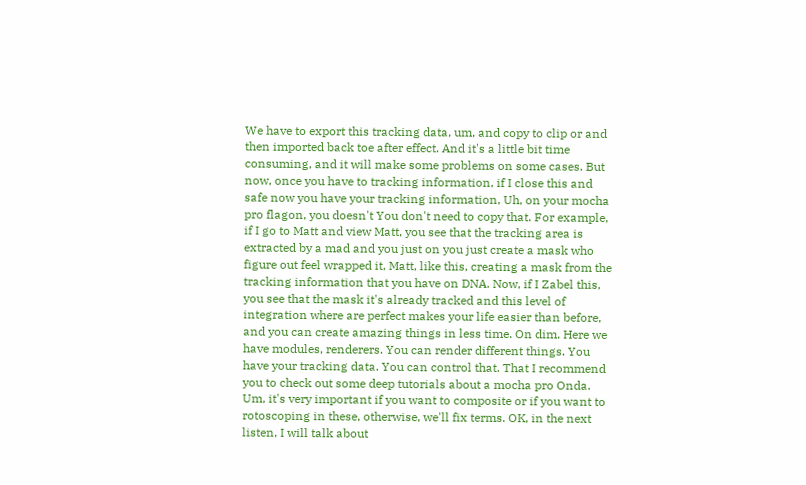We have to export this tracking data, um, and copy to clip or and then imported back toe after effect. And it's a little bit time consuming, and it will make some problems on some cases. But now, once you have to tracking information, if I close this and safe now you have your tracking information, Uh, on your mocha pro flagon, you doesn't You don't need to copy that. For example, if I go to Matt and view Matt, you see that the tracking area is extracted by a mad and you just on you just create a mask who figure out feel wrapped it, Matt, like this, creating a mask from the tracking information that you have on DNA. Now, if I Zabel this, you see that the mask it's already tracked and this level of integration where are perfect makes your life easier than before, and you can create amazing things in less time. On dim. Here we have modules, renderers. You can render different things. You have your tracking data. You can control that. That I recommend you to check out some deep tutorials about a mocha pro Onda. Um, it's very important if you want to composite or if you want to rotoscoping in these, otherwise, we'll fix terms. OK, in the next listen, I will talk about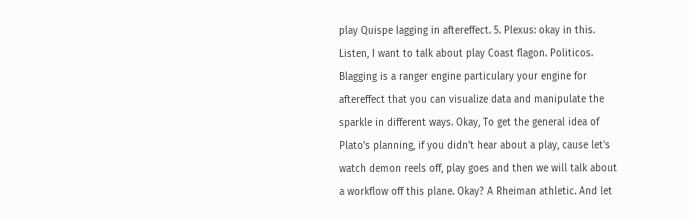play Quispe lagging in aftereffect. 5. Plexus: okay in this. Listen, I want to talk about play Coast flagon. Politicos. Blagging is a ranger engine particulary your engine for aftereffect that you can visualize data and manipulate the sparkle in different ways. Okay, To get the general idea of Plato's planning, if you didn't hear about a play, cause let's watch demon reels off, play goes and then we will talk about a workflow off this plane. Okay? A Rheiman athletic. And let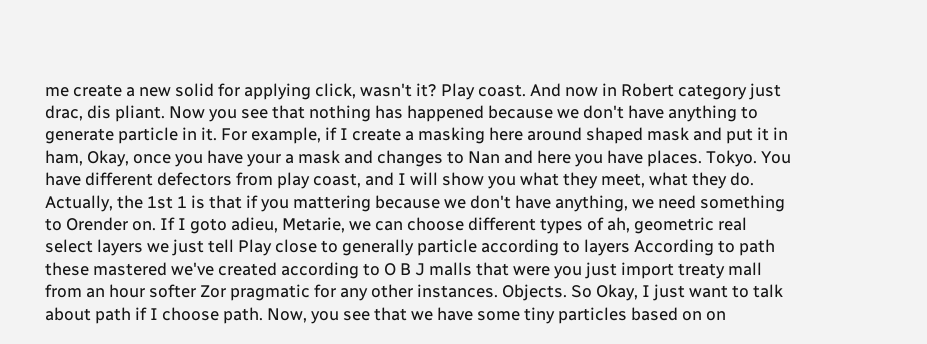me create a new solid for applying click, wasn't it? Play coast. And now in Robert category just drac, dis pliant. Now you see that nothing has happened because we don't have anything to generate particle in it. For example, if I create a masking here around shaped mask and put it in ham, Okay, once you have your a mask and changes to Nan and here you have places. Tokyo. You have different defectors from play coast, and I will show you what they meet, what they do. Actually, the 1st 1 is that if you mattering because we don't have anything, we need something to Orender on. If I goto adieu, Metarie, we can choose different types of ah, geometric real select layers we just tell Play close to generally particle according to layers According to path these mastered we've created according to O B J malls that were you just import treaty mall from an hour softer Zor pragmatic for any other instances. Objects. So Okay, I just want to talk about path if I choose path. Now, you see that we have some tiny particles based on on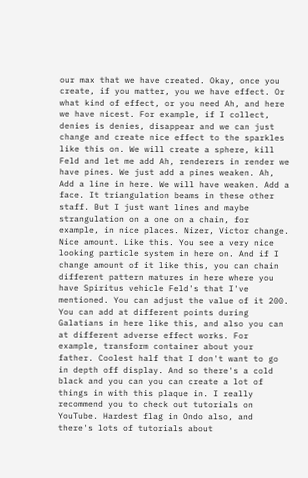our max that we have created. Okay, once you create, if you matter, you we have effect. Or what kind of effect, or you need Ah, and here we have nicest. For example, if I collect, denies is denies, disappear and we can just change and create nice effect to the sparkles like this on. We will create a sphere, kill Feld and let me add Ah, renderers in render we have pines. We just add a pines weaken. Ah, Add a line in here. We will have weaken. Add a face. It triangulation beams in these other staff. But I just want lines and maybe strangulation on a one on a chain, for example, in nice places. Nizer, Victor change. Nice amount. Like this. You see a very nice looking particle system in here on. And if I change amount of it like this, you can chain different pattern matures in here where you have Spiritus vehicle Feld's that I've mentioned. You can adjust the value of it 200. You can add at different points during Galatians in here like this, and also you can at different adverse effect works. For example, transform container about your father. Coolest half that I don't want to go in depth off display. And so there's a cold black and you can you can create a lot of things in with this plaque in. I really recommend you to check out tutorials on YouTube. Hardest flag in Ondo also, and there's lots of tutorials about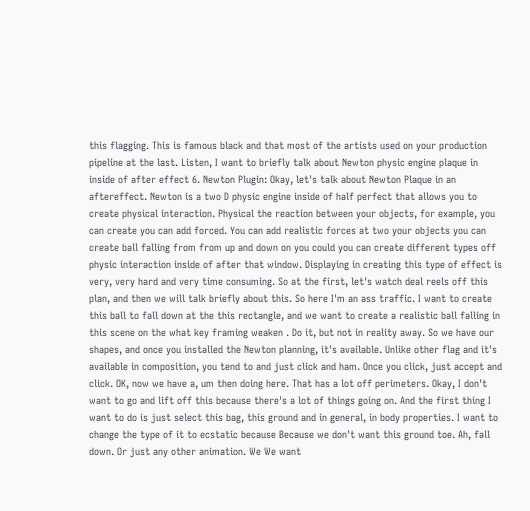this flagging. This is famous black and that most of the artists used on your production pipeline at the last. Listen, I want to briefly talk about Newton physic engine plaque in inside of after effect 6. Newton Plugin: Okay, let's talk about Newton Plaque in an aftereffect. Newton is a two D physic engine inside of half perfect that allows you to create physical interaction. Physical the reaction between your objects, for example, you can create you can add forced. You can add realistic forces at two your objects you can create ball falling from from up and down on you could you can create different types off physic interaction inside of after that window. Displaying in creating this type of effect is very, very hard and very time consuming. So at the first, let's watch deal reels off this plan, and then we will talk briefly about this. So here I'm an ass traffic. I want to create this ball to fall down at the this rectangle, and we want to create a realistic ball falling in this scene on the what key framing weaken . Do it, but not in reality away. So we have our shapes, and once you installed the Newton planning, it's available. Unlike other flag and it's available in composition, you tend to and just click and ham. Once you click, just accept and click. OK, now we have a, um then doing here. That has a lot off perimeters. Okay, I don't want to go and lift off this because there's a lot of things going on. And the first thing I want to do is just select this bag, this ground and in general, in body properties. I want to change the type of it to ecstatic because Because we don't want this ground toe. Ah, fall down. Or just any other animation. We We want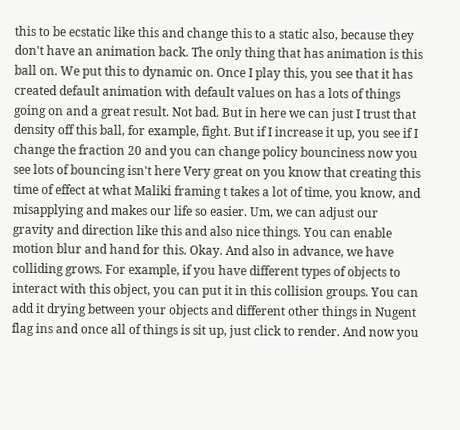this to be ecstatic like this and change this to a static also, because they don't have an animation back. The only thing that has animation is this ball on. We put this to dynamic on. Once I play this, you see that it has created default animation with default values on has a lots of things going on and a great result. Not bad. But in here we can just I trust that density off this ball, for example, fight. But if I increase it up, you see if I change the fraction 20 and you can change policy bounciness now you see lots of bouncing isn't here Very great on you know that creating this time of effect at what Maliki framing t takes a lot of time, you know, and misapplying and makes our life so easier. Um, we can adjust our gravity and direction like this and also nice things. You can enable motion blur and hand for this. Okay. And also in advance, we have colliding grows. For example, if you have different types of objects to interact with this object, you can put it in this collision groups. You can add it drying between your objects and different other things in Nugent flag ins and once all of things is sit up, just click to render. And now you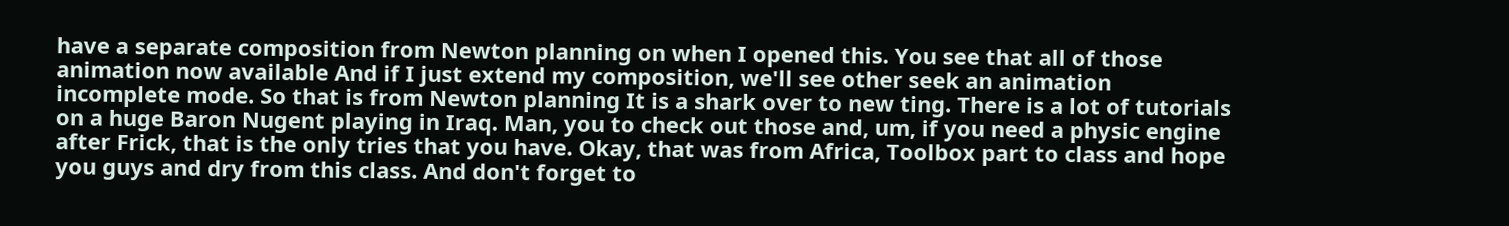have a separate composition from Newton planning on when I opened this. You see that all of those animation now available And if I just extend my composition, we'll see other seek an animation incomplete mode. So that is from Newton planning It is a shark over to new ting. There is a lot of tutorials on a huge Baron Nugent playing in Iraq. Man, you to check out those and, um, if you need a physic engine after Frick, that is the only tries that you have. Okay, that was from Africa, Toolbox part to class and hope you guys and dry from this class. And don't forget to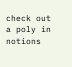check out a poly in notions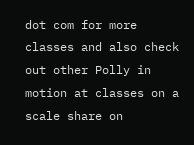dot com for more classes and also check out other Polly in motion at classes on a scale share on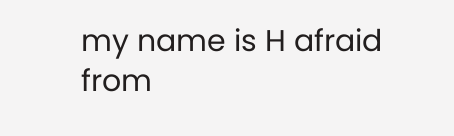my name is H afraid from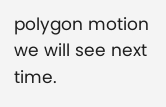polygon motion we will see next time.